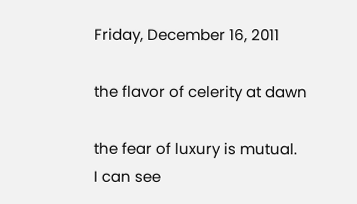Friday, December 16, 2011

the flavor of celerity at dawn

the fear of luxury is mutual.
I can see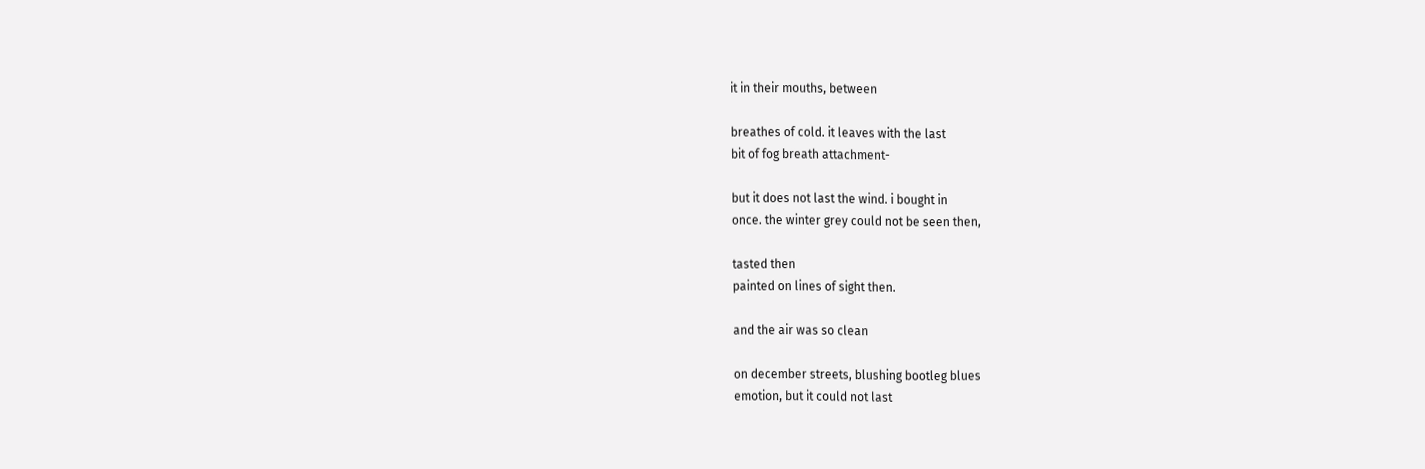it in their mouths, between

breathes of cold. it leaves with the last
bit of fog breath attachment-

but it does not last the wind. i bought in
once. the winter grey could not be seen then,

tasted then
painted on lines of sight then.

and the air was so clean

on december streets, blushing bootleg blues
emotion, but it could not last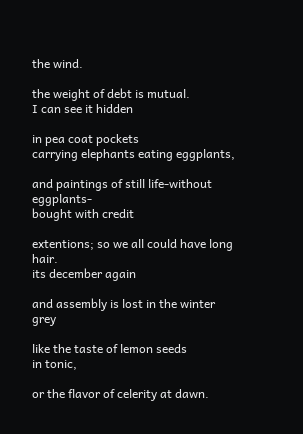the wind.

the weight of debt is mutual.
I can see it hidden

in pea coat pockets
carrying elephants eating eggplants,

and paintings of still life-without eggplants-
bought with credit

extentions; so we all could have long hair.
its december again

and assembly is lost in the winter grey

like the taste of lemon seeds
in tonic,

or the flavor of celerity at dawn.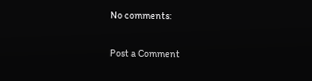No comments:

Post a Comment